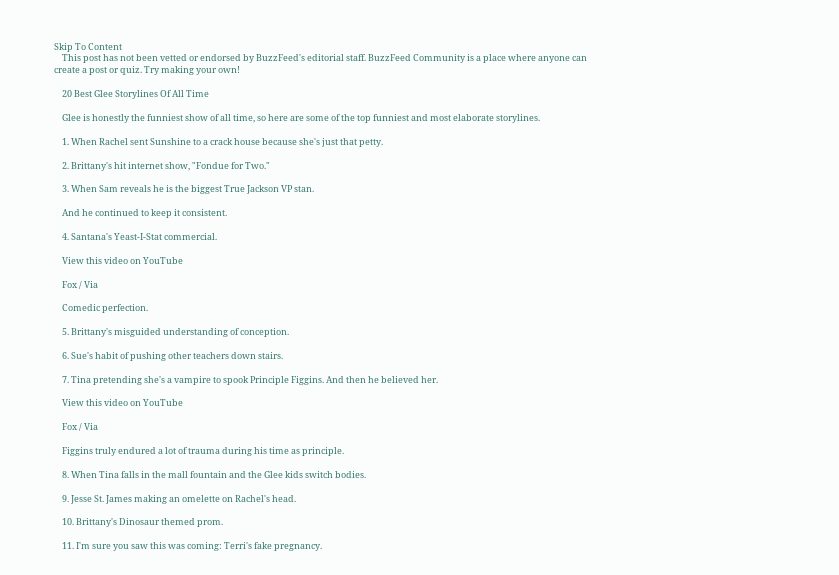Skip To Content
    This post has not been vetted or endorsed by BuzzFeed's editorial staff. BuzzFeed Community is a place where anyone can create a post or quiz. Try making your own!

    20 Best Glee Storylines Of All Time

    Glee is honestly the funniest show of all time, so here are some of the top funniest and most elaborate storylines.

    1. When Rachel sent Sunshine to a crack house because she's just that petty.

    2. Brittany's hit internet show, "Fondue for Two."

    3. When Sam reveals he is the biggest True Jackson VP stan.

    And he continued to keep it consistent.

    4. Santana's Yeast-I-Stat commercial.

    View this video on YouTube

    Fox / Via

    Comedic perfection.

    5. Brittany's misguided understanding of conception.

    6. Sue's habit of pushing other teachers down stairs.

    7. Tina pretending she's a vampire to spook Principle Figgins. And then he believed her.

    View this video on YouTube

    Fox / Via

    Figgins truly endured a lot of trauma during his time as principle.

    8. When Tina falls in the mall fountain and the Glee kids switch bodies.

    9. Jesse St. James making an omelette on Rachel's head.

    10. Brittany's Dinosaur themed prom.

    11. I'm sure you saw this was coming: Terri's fake pregnancy.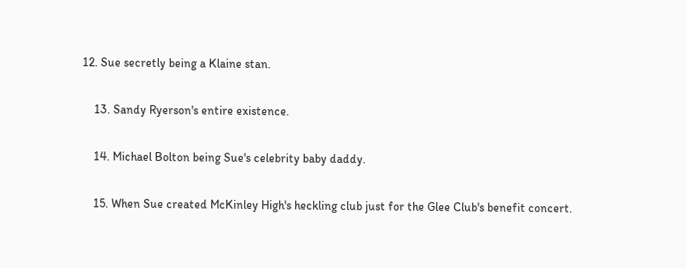12. Sue secretly being a Klaine stan.

    13. Sandy Ryerson's entire existence.

    14. Michael Bolton being Sue's celebrity baby daddy.

    15. When Sue created McKinley High's heckling club just for the Glee Club's benefit concert.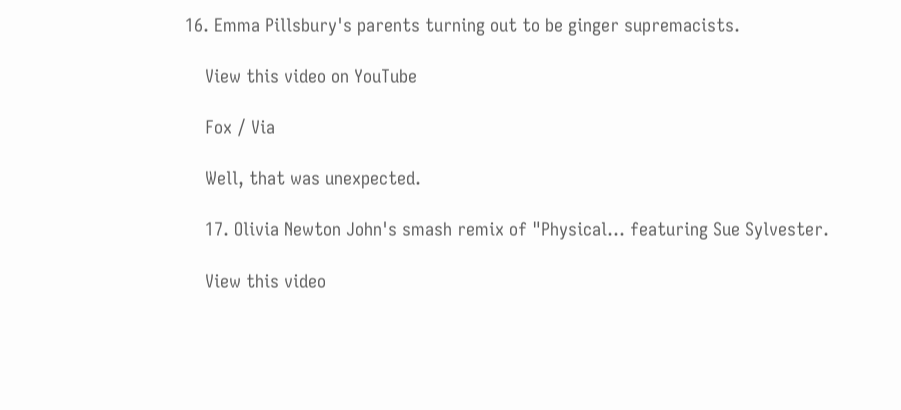16. Emma Pillsbury's parents turning out to be ginger supremacists.

    View this video on YouTube

    Fox / Via

    Well, that was unexpected.

    17. Olivia Newton John's smash remix of "Physical... featuring Sue Sylvester.

    View this video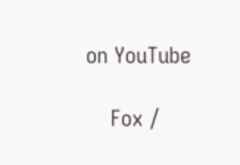on YouTube

    Fox /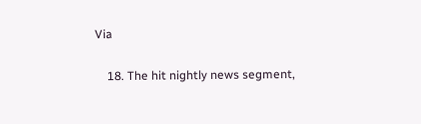Via

    18. The hit nightly news segment,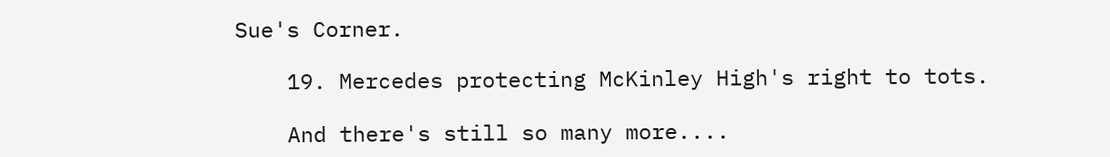Sue's Corner.

    19. Mercedes protecting McKinley High's right to tots.

    And there's still so many more....